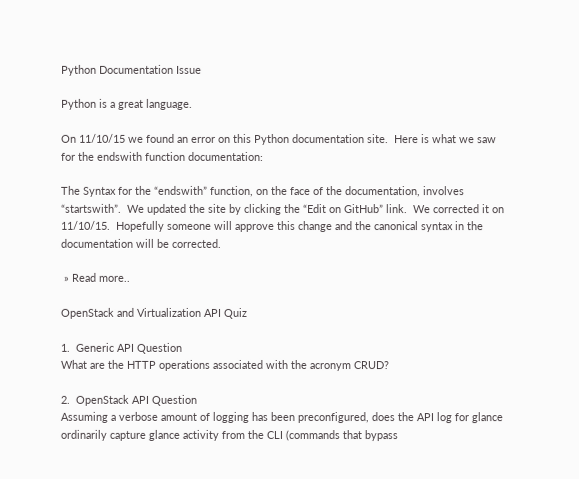Python Documentation Issue

Python is a great language.

On 11/10/15 we found an error on this Python documentation site.  Here is what we saw for the endswith function documentation:

The Syntax for the “endswith” function, on the face of the documentation, involves “startswith”.  We updated the site by clicking the “Edit on GitHub” link.  We corrected it on 11/10/15.  Hopefully someone will approve this change and the canonical syntax in the documentation will be corrected.

 » Read more..

OpenStack and Virtualization API Quiz

1.  Generic API Question
What are the HTTP operations associated with the acronym CRUD?

2.  OpenStack API Question
Assuming a verbose amount of logging has been preconfigured, does the API log for glance ordinarily capture glance activity from the CLI (commands that bypass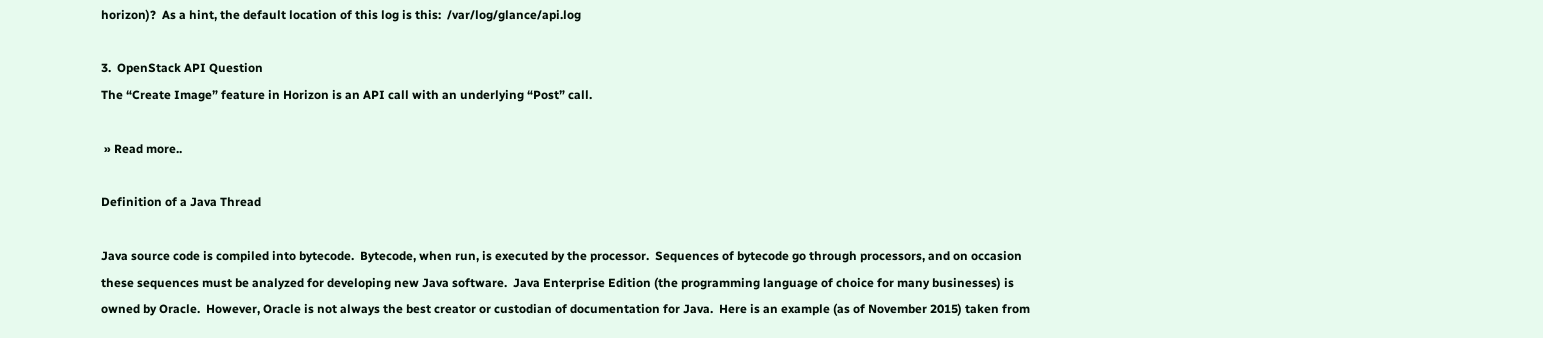horizon)?  As a hint, the default location of this log is this:  /var/log/glance/api.log

3.  OpenStack API Question
The “Create Image” feature in Horizon is an API call with an underlying “Post” call.

 » Read more..

Definition of a Java Thread

Java source code is compiled into bytecode.  Bytecode, when run, is executed by the processor.  Sequences of bytecode go through processors, and on occasion these sequences must be analyzed for developing new Java software.  Java Enterprise Edition (the programming language of choice for many businesses) is owned by Oracle.  However, Oracle is not always the best creator or custodian of documentation for Java.  Here is an example (as of November 2015) taken from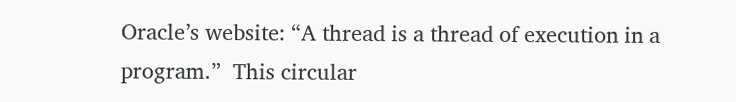Oracle’s website: “A thread is a thread of execution in a program.”  This circular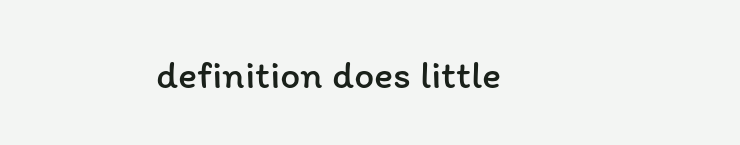definition does little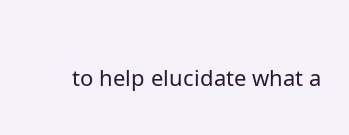to help elucidate what a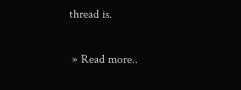thread is.

 » Read more..